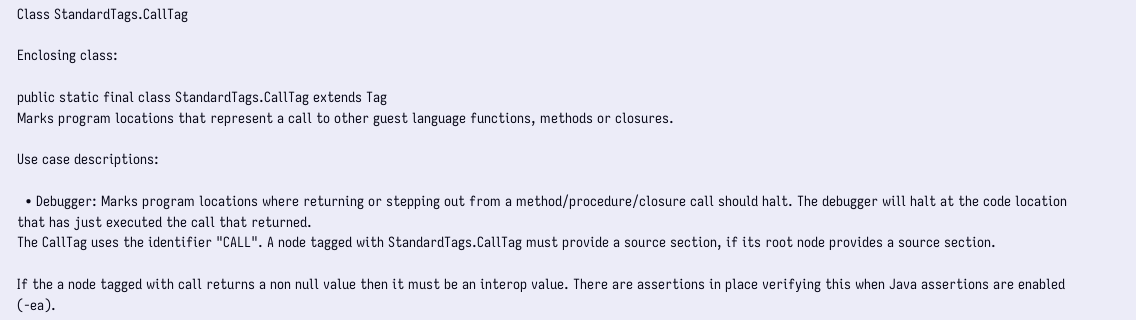Class StandardTags.CallTag

Enclosing class:

public static final class StandardTags.CallTag extends Tag
Marks program locations that represent a call to other guest language functions, methods or closures.

Use case descriptions:

  • Debugger: Marks program locations where returning or stepping out from a method/procedure/closure call should halt. The debugger will halt at the code location that has just executed the call that returned.
The CallTag uses the identifier "CALL". A node tagged with StandardTags.CallTag must provide a source section, if its root node provides a source section.

If the a node tagged with call returns a non null value then it must be an interop value. There are assertions in place verifying this when Java assertions are enabled (-ea).